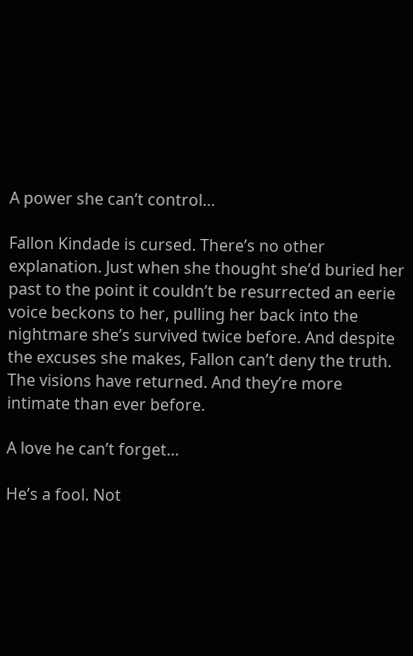A power she can’t control…

Fallon Kindade is cursed. There’s no other explanation. Just when she thought she’d buried her past to the point it couldn’t be resurrected an eerie voice beckons to her, pulling her back into the nightmare she’s survived twice before. And despite the excuses she makes, Fallon can’t deny the truth. The visions have returned. And they’re more intimate than ever before.

A love he can’t forget…

He’s a fool. Not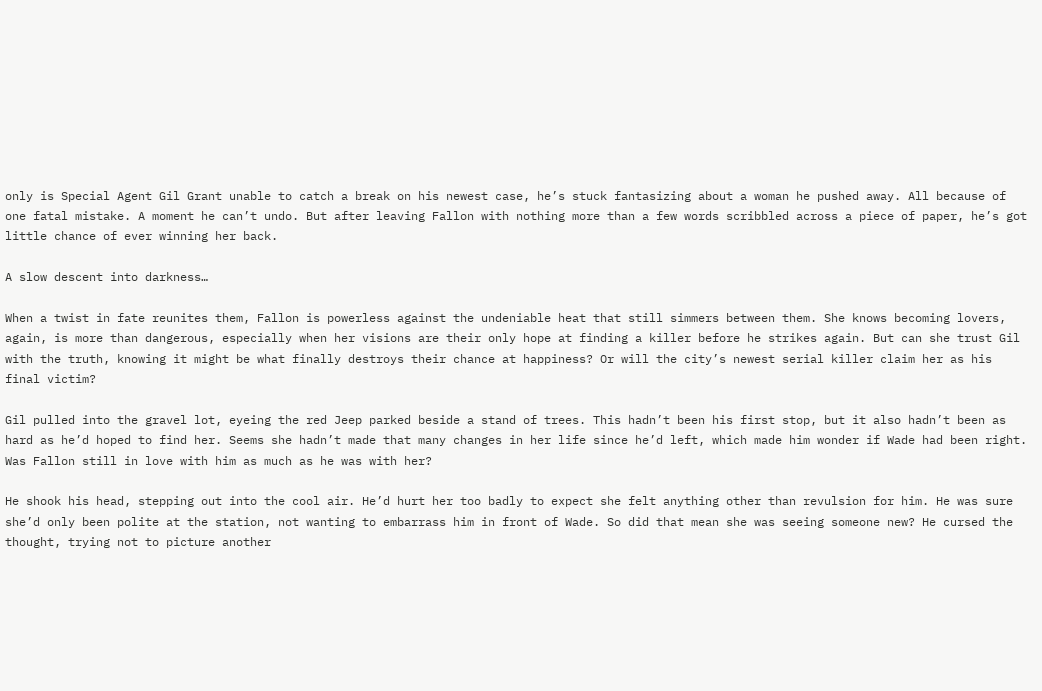only is Special Agent Gil Grant unable to catch a break on his newest case, he’s stuck fantasizing about a woman he pushed away. All because of one fatal mistake. A moment he can’t undo. But after leaving Fallon with nothing more than a few words scribbled across a piece of paper, he’s got little chance of ever winning her back.

A slow descent into darkness…

When a twist in fate reunites them, Fallon is powerless against the undeniable heat that still simmers between them. She knows becoming lovers, again, is more than dangerous, especially when her visions are their only hope at finding a killer before he strikes again. But can she trust Gil with the truth, knowing it might be what finally destroys their chance at happiness? Or will the city’s newest serial killer claim her as his final victim?

Gil pulled into the gravel lot, eyeing the red Jeep parked beside a stand of trees. This hadn’t been his first stop, but it also hadn’t been as hard as he’d hoped to find her. Seems she hadn’t made that many changes in her life since he’d left, which made him wonder if Wade had been right. Was Fallon still in love with him as much as he was with her?

He shook his head, stepping out into the cool air. He’d hurt her too badly to expect she felt anything other than revulsion for him. He was sure she’d only been polite at the station, not wanting to embarrass him in front of Wade. So did that mean she was seeing someone new? He cursed the thought, trying not to picture another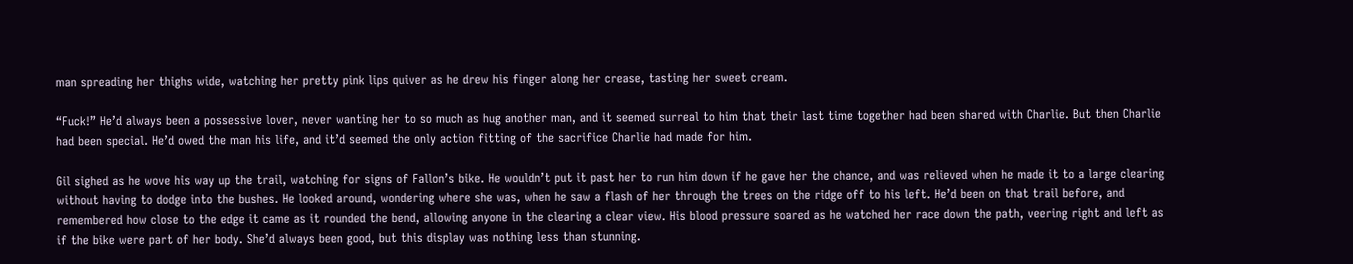man spreading her thighs wide, watching her pretty pink lips quiver as he drew his finger along her crease, tasting her sweet cream.

“Fuck!” He’d always been a possessive lover, never wanting her to so much as hug another man, and it seemed surreal to him that their last time together had been shared with Charlie. But then Charlie had been special. He’d owed the man his life, and it’d seemed the only action fitting of the sacrifice Charlie had made for him.

Gil sighed as he wove his way up the trail, watching for signs of Fallon’s bike. He wouldn’t put it past her to run him down if he gave her the chance, and was relieved when he made it to a large clearing without having to dodge into the bushes. He looked around, wondering where she was, when he saw a flash of her through the trees on the ridge off to his left. He’d been on that trail before, and remembered how close to the edge it came as it rounded the bend, allowing anyone in the clearing a clear view. His blood pressure soared as he watched her race down the path, veering right and left as if the bike were part of her body. She’d always been good, but this display was nothing less than stunning.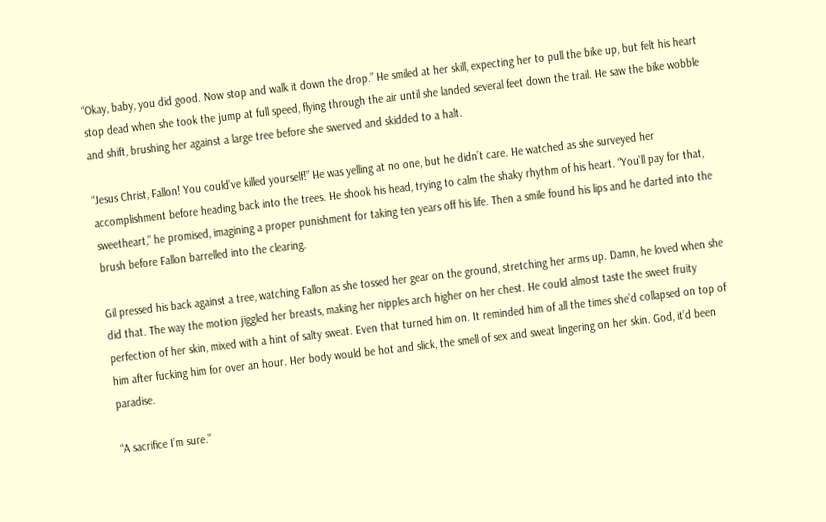“Okay, baby, you did good. Now stop and walk it down the drop.” He smiled at her skill, expecting her to pull the bike up, but felt his heart stop dead when she took the jump at full speed, flying through the air until she landed several feet down the trail. He saw the bike wobble and shift, brushing her against a large tree before she swerved and skidded to a halt.

“Jesus Christ, Fallon! You could’ve killed yourself!” He was yelling at no one, but he didn’t care. He watched as she surveyed her accomplishment before heading back into the trees. He shook his head, trying to calm the shaky rhythm of his heart. “You’ll pay for that, sweetheart,” he promised, imagining a proper punishment for taking ten years off his life. Then a smile found his lips and he darted into the brush before Fallon barrelled into the clearing.

Gil pressed his back against a tree, watching Fallon as she tossed her gear on the ground, stretching her arms up. Damn, he loved when she did that. The way the motion jiggled her breasts, making her nipples arch higher on her chest. He could almost taste the sweet fruity perfection of her skin, mixed with a hint of salty sweat. Even that turned him on. It reminded him of all the times she’d collapsed on top of him after fucking him for over an hour. Her body would be hot and slick, the smell of sex and sweat lingering on her skin. God, it’d been paradise.

“A sacrifice I’m sure.”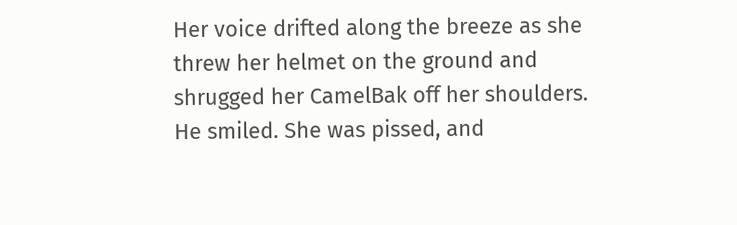Her voice drifted along the breeze as she threw her helmet on the ground and shrugged her CamelBak off her shoulders. He smiled. She was pissed, and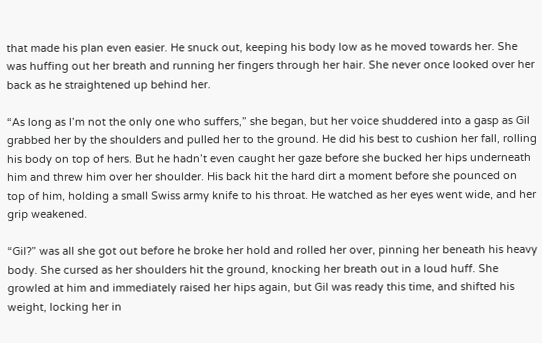that made his plan even easier. He snuck out, keeping his body low as he moved towards her. She was huffing out her breath and running her fingers through her hair. She never once looked over her back as he straightened up behind her.

“As long as I’m not the only one who suffers,” she began, but her voice shuddered into a gasp as Gil grabbed her by the shoulders and pulled her to the ground. He did his best to cushion her fall, rolling his body on top of hers. But he hadn’t even caught her gaze before she bucked her hips underneath him and threw him over her shoulder. His back hit the hard dirt a moment before she pounced on top of him, holding a small Swiss army knife to his throat. He watched as her eyes went wide, and her grip weakened.

“Gil?” was all she got out before he broke her hold and rolled her over, pinning her beneath his heavy body. She cursed as her shoulders hit the ground, knocking her breath out in a loud huff. She growled at him and immediately raised her hips again, but Gil was ready this time, and shifted his weight, locking her in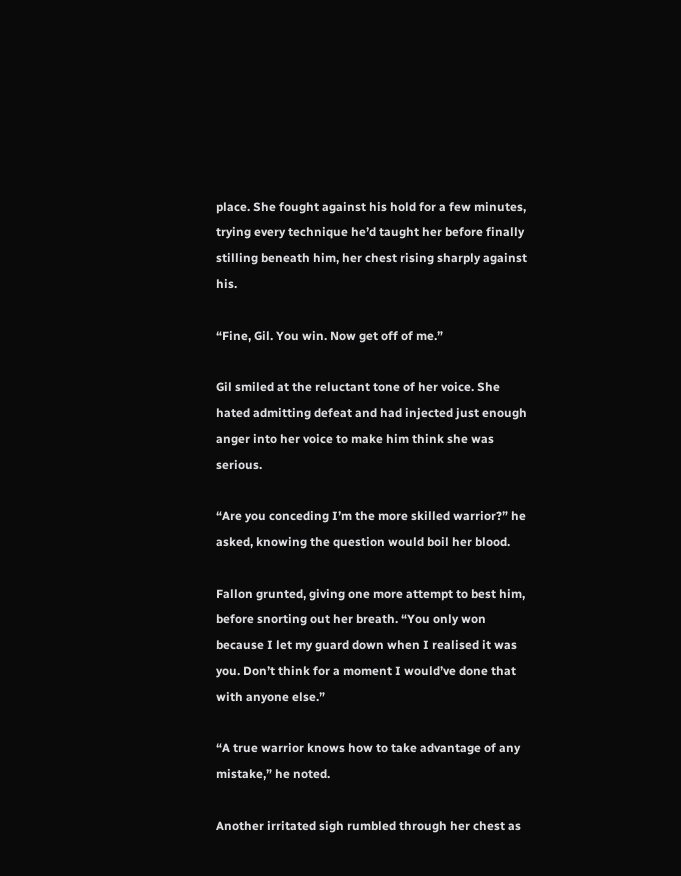place. She fought against his hold for a few minutes, trying every technique he’d taught her before finally stilling beneath him, her chest rising sharply against his.

“Fine, Gil. You win. Now get off of me.”

Gil smiled at the reluctant tone of her voice. She hated admitting defeat and had injected just enough anger into her voice to make him think she was serious.

“Are you conceding I’m the more skilled warrior?” he asked, knowing the question would boil her blood.

Fallon grunted, giving one more attempt to best him, before snorting out her breath. “You only won because I let my guard down when I realised it was you. Don’t think for a moment I would’ve done that with anyone else.”

“A true warrior knows how to take advantage of any mistake,” he noted.

Another irritated sigh rumbled through her chest as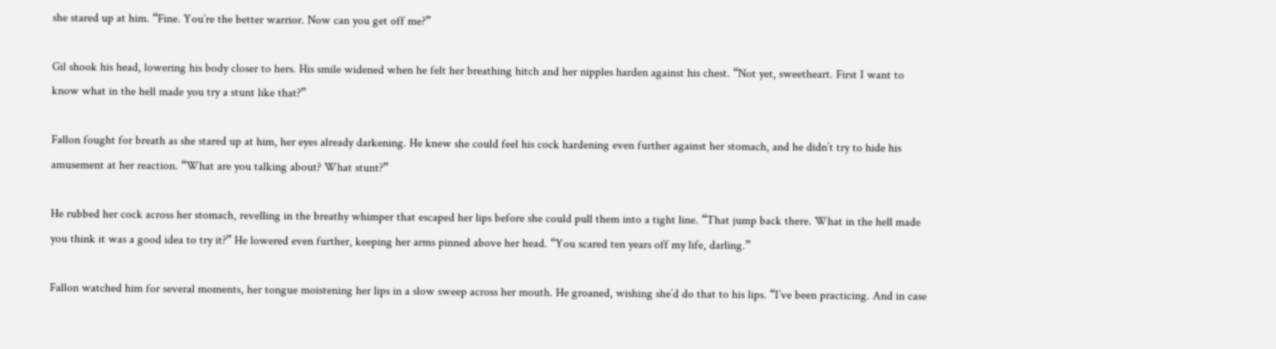she stared up at him. “Fine. You’re the better warrior. Now can you get off me?”

Gil shook his head, lowering his body closer to hers. His smile widened when he felt her breathing hitch and her nipples harden against his chest. “Not yet, sweetheart. First I want to know what in the hell made you try a stunt like that?”

Fallon fought for breath as she stared up at him, her eyes already darkening. He knew she could feel his cock hardening even further against her stomach, and he didn’t try to hide his amusement at her reaction. “What are you talking about? What stunt?”

He rubbed her cock across her stomach, revelling in the breathy whimper that escaped her lips before she could pull them into a tight line. “That jump back there. What in the hell made you think it was a good idea to try it?” He lowered even further, keeping her arms pinned above her head. “You scared ten years off my life, darling.”

Fallon watched him for several moments, her tongue moistening her lips in a slow sweep across her mouth. He groaned, wishing she’d do that to his lips. “I’ve been practicing. And in case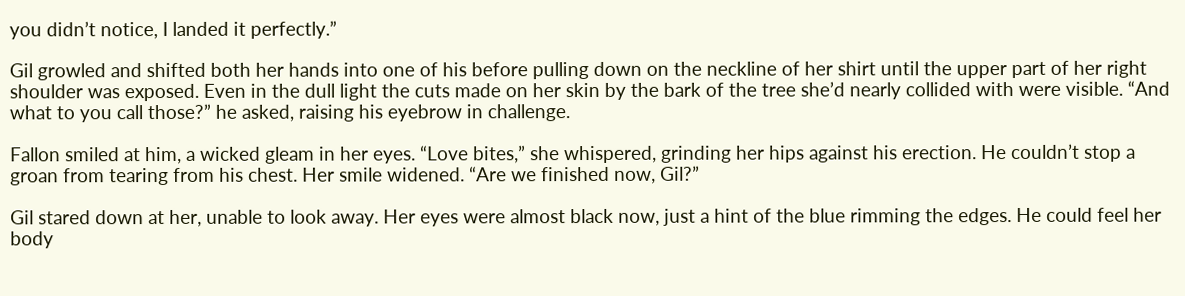you didn’t notice, I landed it perfectly.”

Gil growled and shifted both her hands into one of his before pulling down on the neckline of her shirt until the upper part of her right shoulder was exposed. Even in the dull light the cuts made on her skin by the bark of the tree she’d nearly collided with were visible. “And what to you call those?” he asked, raising his eyebrow in challenge.

Fallon smiled at him, a wicked gleam in her eyes. “Love bites,” she whispered, grinding her hips against his erection. He couldn’t stop a groan from tearing from his chest. Her smile widened. “Are we finished now, Gil?”

Gil stared down at her, unable to look away. Her eyes were almost black now, just a hint of the blue rimming the edges. He could feel her body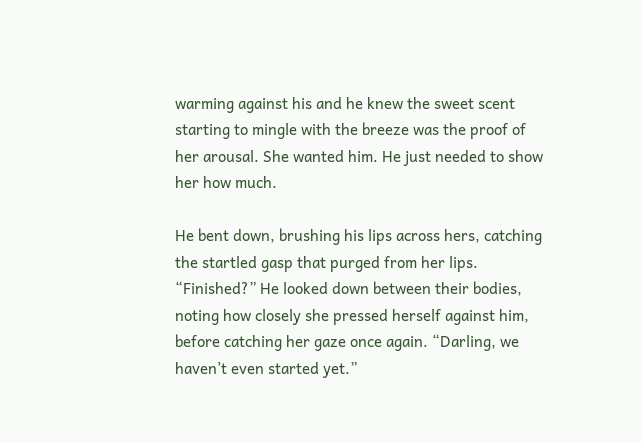warming against his and he knew the sweet scent starting to mingle with the breeze was the proof of her arousal. She wanted him. He just needed to show her how much.

He bent down, brushing his lips across hers, catching the startled gasp that purged from her lips. “Finished?” He looked down between their bodies, noting how closely she pressed herself against him, before catching her gaze once again. “Darling, we haven’t even started yet.”